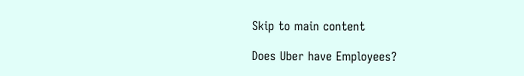Skip to main content

Does Uber have Employees?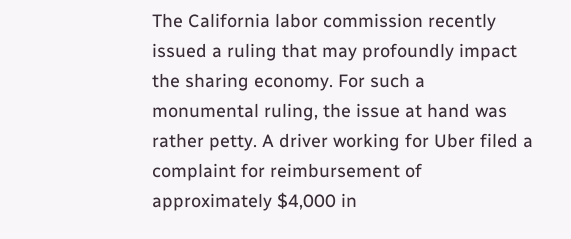The California labor commission recently issued a ruling that may profoundly impact the sharing economy. For such a monumental ruling, the issue at hand was rather petty. A driver working for Uber filed a complaint for reimbursement of approximately $4,000 in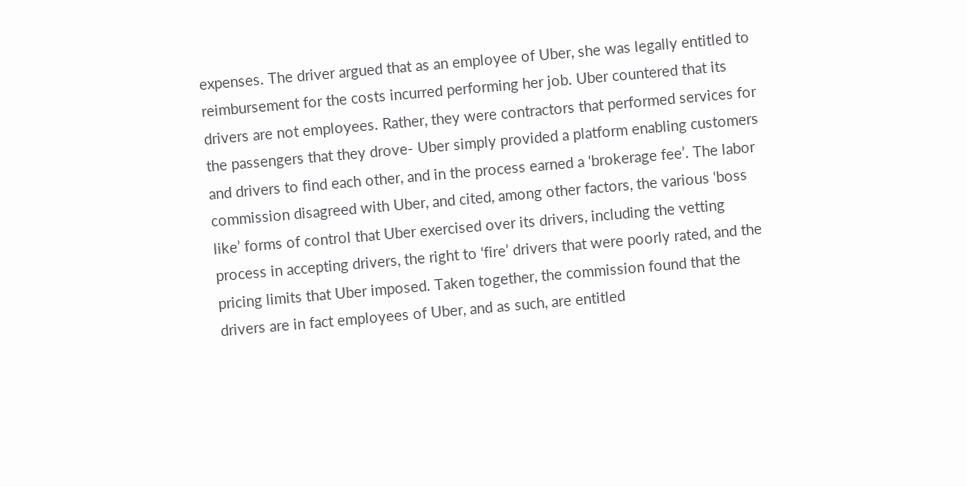expenses. The driver argued that as an employee of Uber, she was legally entitled to reimbursement for the costs incurred performing her job. Uber countered that its drivers are not employees. Rather, they were contractors that performed services for the passengers that they drove- Uber simply provided a platform enabling customers and drivers to find each other, and in the process earned a ‘brokerage fee’. The labor commission disagreed with Uber, and cited, among other factors, the various ‘boss like’ forms of control that Uber exercised over its drivers, including the vetting process in accepting drivers, the right to ‘fire’ drivers that were poorly rated, and the pricing limits that Uber imposed. Taken together, the commission found that the drivers are in fact employees of Uber, and as such, are entitled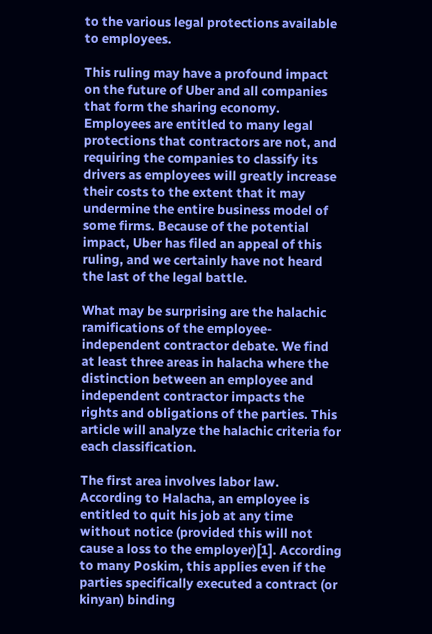to the various legal protections available to employees.

This ruling may have a profound impact on the future of Uber and all companies that form the sharing economy. Employees are entitled to many legal protections that contractors are not, and requiring the companies to classify its drivers as employees will greatly increase their costs to the extent that it may undermine the entire business model of some firms. Because of the potential impact, Uber has filed an appeal of this ruling, and we certainly have not heard the last of the legal battle.

What may be surprising are the halachic ramifications of the employee- independent contractor debate. We find at least three areas in halacha where the distinction between an employee and independent contractor impacts the rights and obligations of the parties. This article will analyze the halachic criteria for each classification.

The first area involves labor law. According to Halacha, an employee is entitled to quit his job at any time without notice (provided this will not cause a loss to the employer)[1]. According to many Poskim, this applies even if the parties specifically executed a contract (or kinyan) binding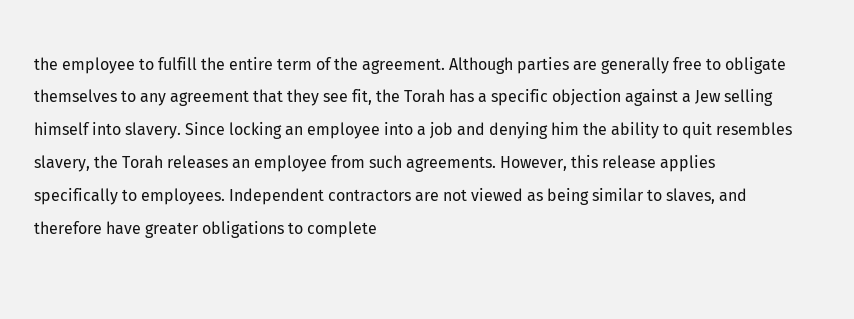the employee to fulfill the entire term of the agreement. Although parties are generally free to obligate themselves to any agreement that they see fit, the Torah has a specific objection against a Jew selling himself into slavery. Since locking an employee into a job and denying him the ability to quit resembles slavery, the Torah releases an employee from such agreements. However, this release applies specifically to employees. Independent contractors are not viewed as being similar to slaves, and therefore have greater obligations to complete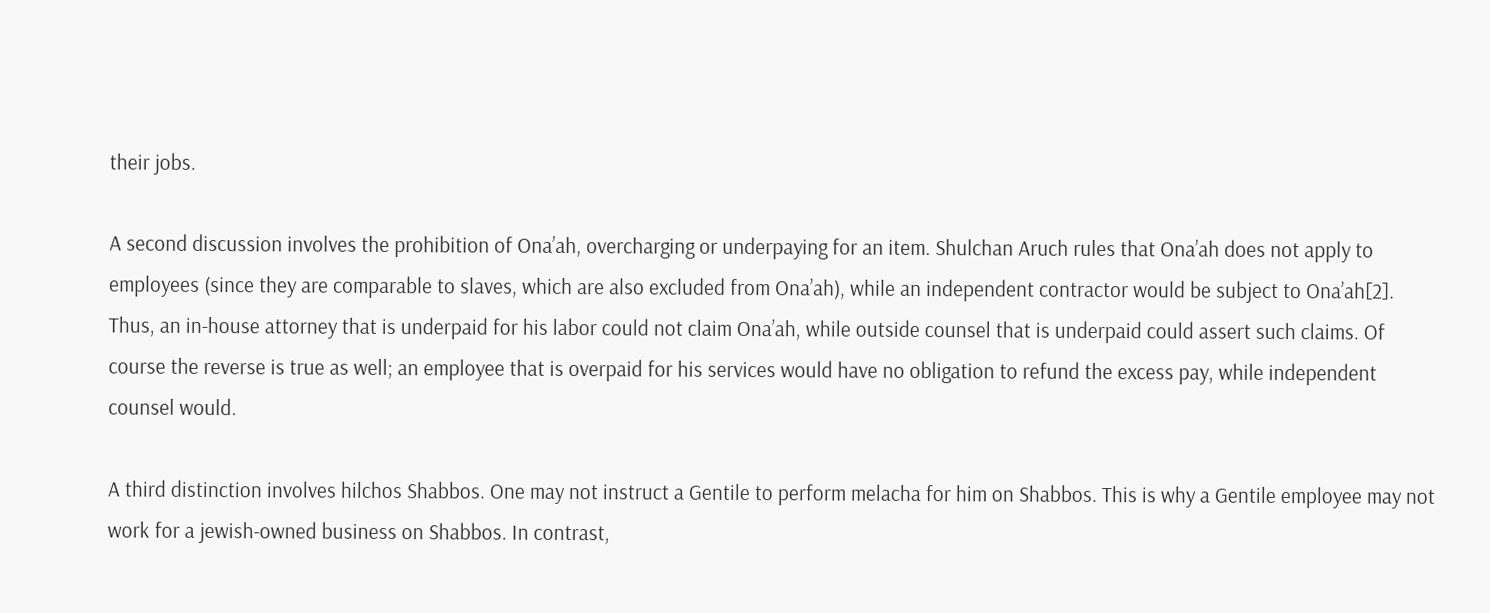their jobs.

A second discussion involves the prohibition of Ona’ah, overcharging or underpaying for an item. Shulchan Aruch rules that Ona’ah does not apply to employees (since they are comparable to slaves, which are also excluded from Ona’ah), while an independent contractor would be subject to Ona’ah[2]. Thus, an in-house attorney that is underpaid for his labor could not claim Ona’ah, while outside counsel that is underpaid could assert such claims. Of course the reverse is true as well; an employee that is overpaid for his services would have no obligation to refund the excess pay, while independent counsel would.

A third distinction involves hilchos Shabbos. One may not instruct a Gentile to perform melacha for him on Shabbos. This is why a Gentile employee may not work for a jewish-owned business on Shabbos. In contrast,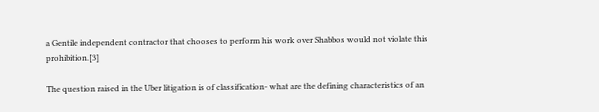a Gentile independent contractor that chooses to perform his work over Shabbos would not violate this prohibition.[3]

The question raised in the Uber litigation is of classification- what are the defining characteristics of an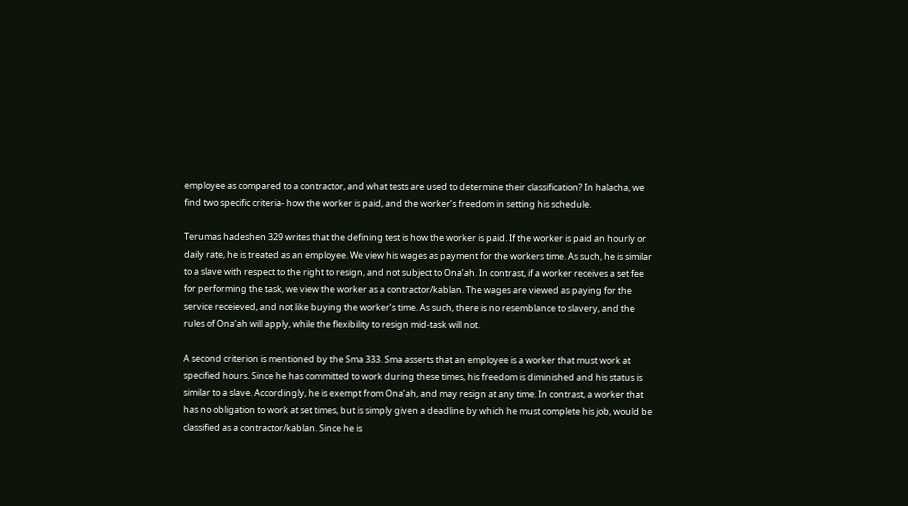employee as compared to a contractor, and what tests are used to determine their classification? In halacha, we find two specific criteria- how the worker is paid, and the worker’s freedom in setting his schedule.

Terumas hadeshen 329 writes that the defining test is how the worker is paid. If the worker is paid an hourly or daily rate, he is treated as an employee. We view his wages as payment for the workers time. As such, he is similar to a slave with respect to the right to resign, and not subject to Ona’ah. In contrast, if a worker receives a set fee for performing the task, we view the worker as a contractor/kablan. The wages are viewed as paying for the service receieved, and not like buying the worker’s time. As such, there is no resemblance to slavery, and the rules of Ona’ah will apply, while the flexibility to resign mid-task will not.

A second criterion is mentioned by the Sma 333. Sma asserts that an employee is a worker that must work at specified hours. Since he has committed to work during these times, his freedom is diminished and his status is similar to a slave. Accordingly, he is exempt from Ona’ah, and may resign at any time. In contrast, a worker that has no obligation to work at set times, but is simply given a deadline by which he must complete his job, would be classified as a contractor/kablan. Since he is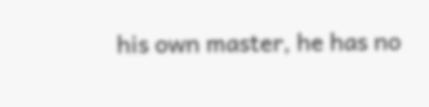his own master, he has no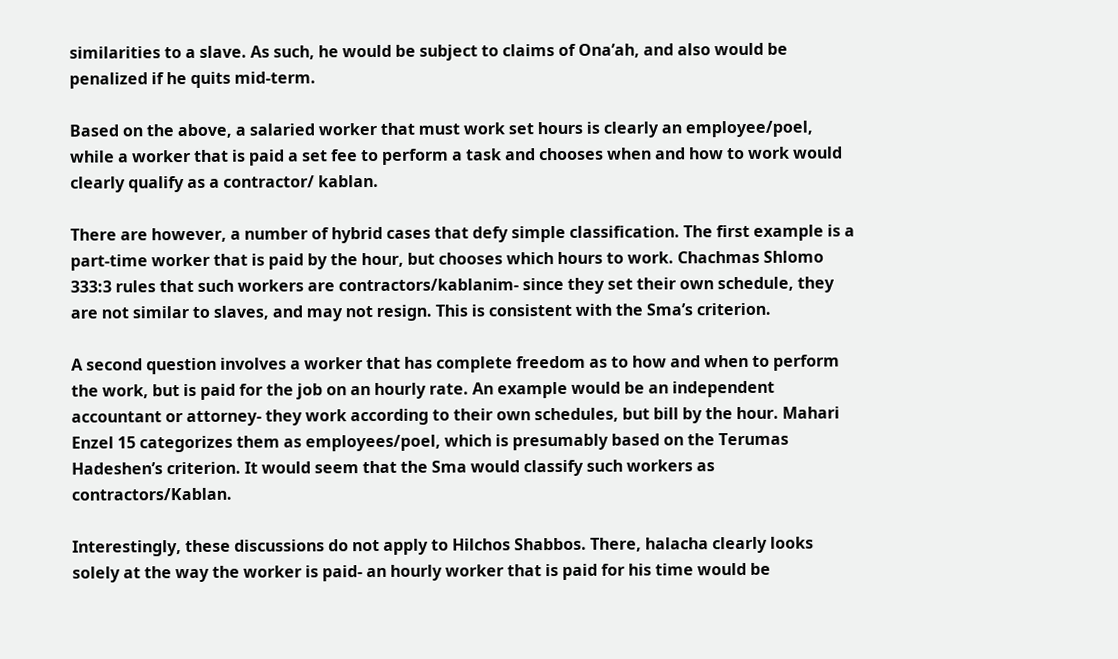similarities to a slave. As such, he would be subject to claims of Ona’ah, and also would be penalized if he quits mid-term.

Based on the above, a salaried worker that must work set hours is clearly an employee/poel, while a worker that is paid a set fee to perform a task and chooses when and how to work would clearly qualify as a contractor/ kablan.

There are however, a number of hybrid cases that defy simple classification. The first example is a part-time worker that is paid by the hour, but chooses which hours to work. Chachmas Shlomo 333:3 rules that such workers are contractors/kablanim- since they set their own schedule, they are not similar to slaves, and may not resign. This is consistent with the Sma’s criterion.

A second question involves a worker that has complete freedom as to how and when to perform the work, but is paid for the job on an hourly rate. An example would be an independent accountant or attorney- they work according to their own schedules, but bill by the hour. Mahari Enzel 15 categorizes them as employees/poel, which is presumably based on the Terumas Hadeshen’s criterion. It would seem that the Sma would classify such workers as contractors/Kablan.

Interestingly, these discussions do not apply to Hilchos Shabbos. There, halacha clearly looks solely at the way the worker is paid- an hourly worker that is paid for his time would be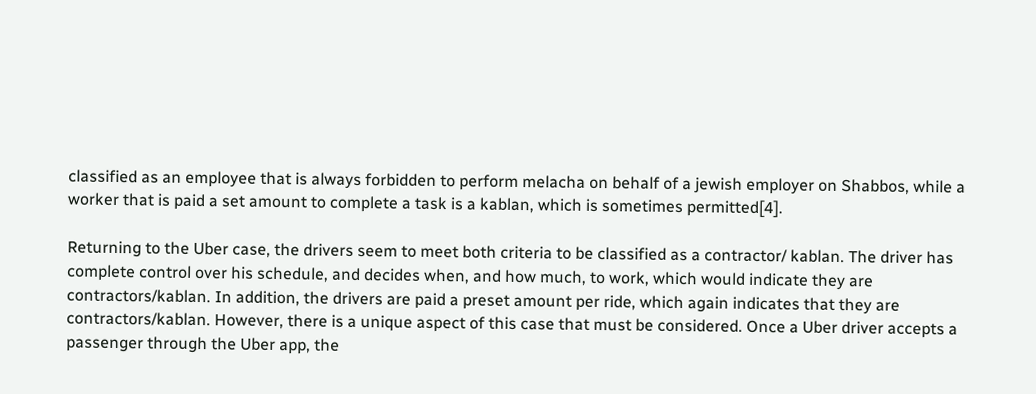classified as an employee that is always forbidden to perform melacha on behalf of a jewish employer on Shabbos, while a worker that is paid a set amount to complete a task is a kablan, which is sometimes permitted[4].

Returning to the Uber case, the drivers seem to meet both criteria to be classified as a contractor/ kablan. The driver has complete control over his schedule, and decides when, and how much, to work, which would indicate they are contractors/kablan. In addition, the drivers are paid a preset amount per ride, which again indicates that they are contractors/kablan. However, there is a unique aspect of this case that must be considered. Once a Uber driver accepts a passenger through the Uber app, the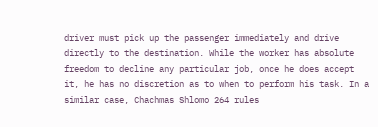driver must pick up the passenger immediately and drive directly to the destination. While the worker has absolute freedom to decline any particular job, once he does accept it, he has no discretion as to when to perform his task. In a similar case, Chachmas Shlomo 264 rules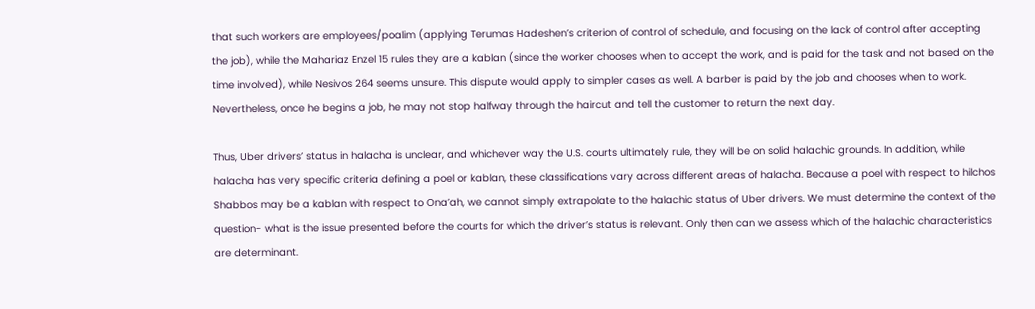that such workers are employees/poalim (applying Terumas Hadeshen’s criterion of control of schedule, and focusing on the lack of control after accepting the job), while the Mahariaz Enzel 15 rules they are a kablan (since the worker chooses when to accept the work, and is paid for the task and not based on the time involved), while Nesivos 264 seems unsure. This dispute would apply to simpler cases as well. A barber is paid by the job and chooses when to work. Nevertheless, once he begins a job, he may not stop halfway through the haircut and tell the customer to return the next day.

Thus, Uber drivers’ status in halacha is unclear, and whichever way the U.S. courts ultimately rule, they will be on solid halachic grounds. In addition, while halacha has very specific criteria defining a poel or kablan, these classifications vary across different areas of halacha. Because a poel with respect to hilchos Shabbos may be a kablan with respect to Ona’ah, we cannot simply extrapolate to the halachic status of Uber drivers. We must determine the context of the question- what is the issue presented before the courts for which the driver’s status is relevant. Only then can we assess which of the halachic characteristics are determinant.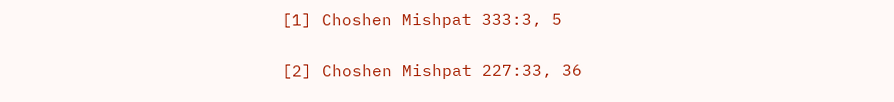[1] Choshen Mishpat 333:3, 5

[2] Choshen Mishpat 227:33, 36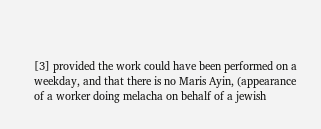[3] provided the work could have been performed on a weekday, and that there is no Maris Ayin, (appearance of a worker doing melacha on behalf of a jewish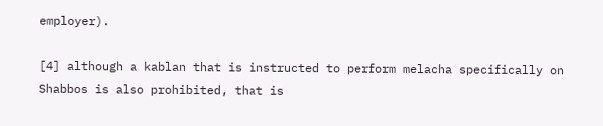employer).

[4] although a kablan that is instructed to perform melacha specifically on Shabbos is also prohibited, that is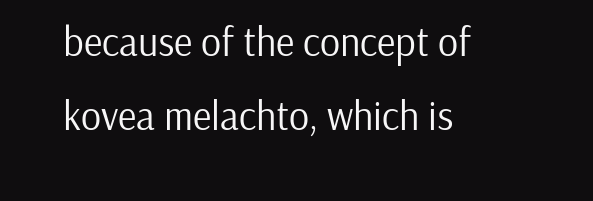because of the concept of kovea melachto, which is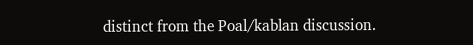distinct from the Poal/kablan discussion.